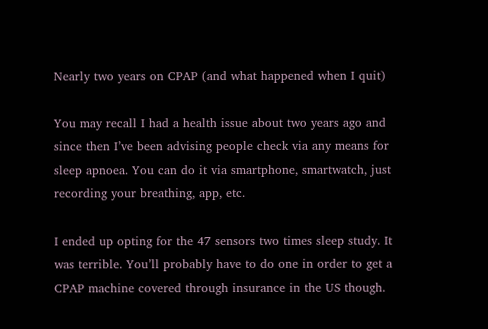Nearly two years on CPAP (and what happened when I quit)

You may recall I had a health issue about two years ago and since then I’ve been advising people check via any means for sleep apnoea. You can do it via smartphone, smartwatch, just recording your breathing, app, etc.

I ended up opting for the 47 sensors two times sleep study. It was terrible. You’ll probably have to do one in order to get a CPAP machine covered through insurance in the US though.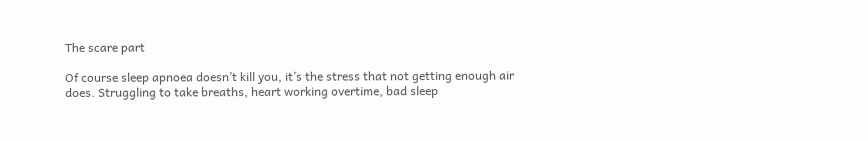The scare part

Of course sleep apnoea doesn’t kill you, it’s the stress that not getting enough air does. Struggling to take breaths, heart working overtime, bad sleep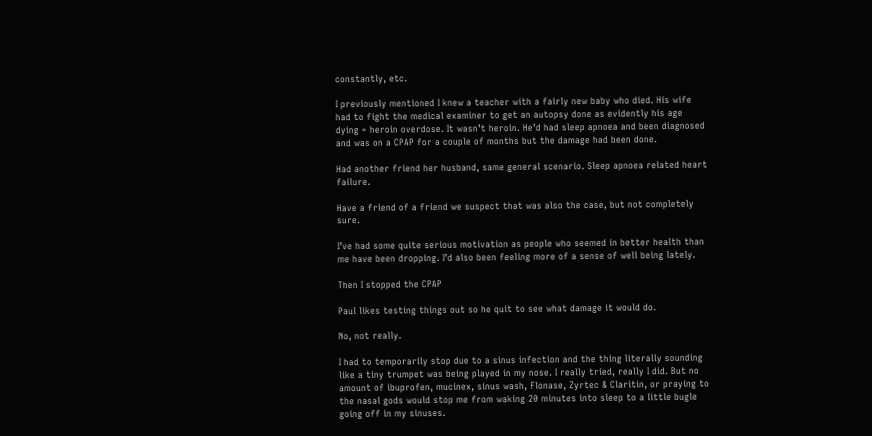constantly, etc.

I previously mentioned I knew a teacher with a fairly new baby who died. His wife had to fight the medical examiner to get an autopsy done as evidently his age dying = heroin overdose. It wasn’t heroin. He’d had sleep apnoea and been diagnosed and was on a CPAP for a couple of months but the damage had been done.

Had another friend her husband, same general scenario. Sleep apnoea related heart failure.

Have a friend of a friend we suspect that was also the case, but not completely sure.

I’ve had some quite serious motivation as people who seemed in better health than me have been dropping. I’d also been feeling more of a sense of well being lately.

Then I stopped the CPAP

Paul likes testing things out so he quit to see what damage it would do.

No, not really.

I had to temporarily stop due to a sinus infection and the thing literally sounding like a tiny trumpet was being played in my nose. I really tried, really I did. But no amount of ibuprofen, mucinex, sinus wash, Flonase, Zyrtec & Claritin, or praying to the nasal gods would stop me from waking 20 minutes into sleep to a little bugle going off in my sinuses.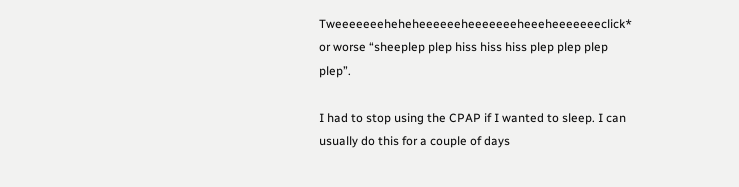Tweeeeeeeheheheeeeeeheeeeeeeheeeheeeeeeeclick* or worse “sheeplep plep hiss hiss hiss plep plep plep plep”.

I had to stop using the CPAP if I wanted to sleep. I can usually do this for a couple of days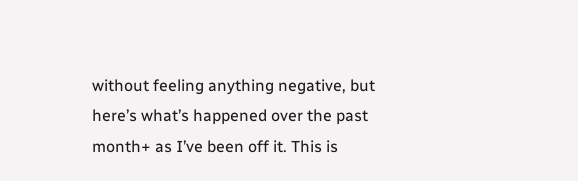without feeling anything negative, but here’s what’s happened over the past month+ as I’ve been off it. This is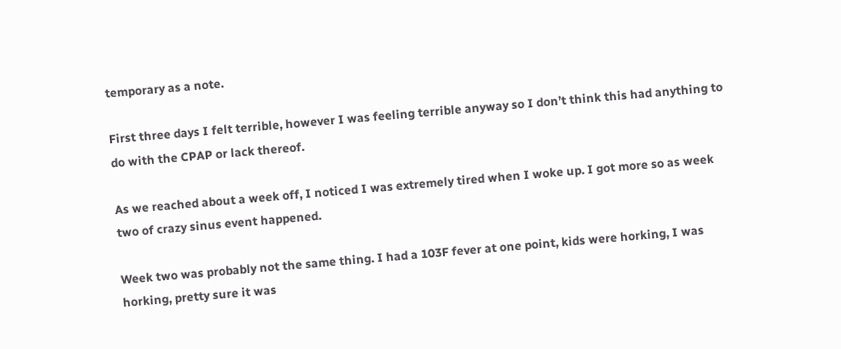temporary as a note.

First three days I felt terrible, however I was feeling terrible anyway so I don’t think this had anything to do with the CPAP or lack thereof.

As we reached about a week off, I noticed I was extremely tired when I woke up. I got more so as week two of crazy sinus event happened.

Week two was probably not the same thing. I had a 103F fever at one point, kids were horking, I was horking, pretty sure it was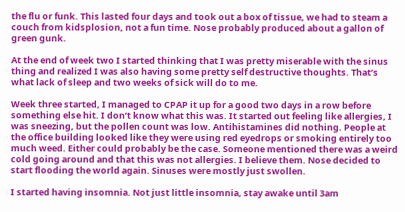the flu or funk. This lasted four days and took out a box of tissue, we had to steam a couch from kidsplosion, not a fun time. Nose probably produced about a gallon of green gunk.

At the end of week two I started thinking that I was pretty miserable with the sinus thing and realized I was also having some pretty self destructive thoughts. That’s what lack of sleep and two weeks of sick will do to me.

Week three started, I managed to CPAP it up for a good two days in a row before something else hit. I don’t know what this was. It started out feeling like allergies, I was sneezing, but the pollen count was low. Antihistamines did nothing. People at the office building looked like they were using red eyedrops or smoking entirely too much weed. Either could probably be the case. Someone mentioned there was a weird cold going around and that this was not allergies. I believe them. Nose decided to start flooding the world again. Sinuses were mostly just swollen.

I started having insomnia. Not just little insomnia, stay awake until 3am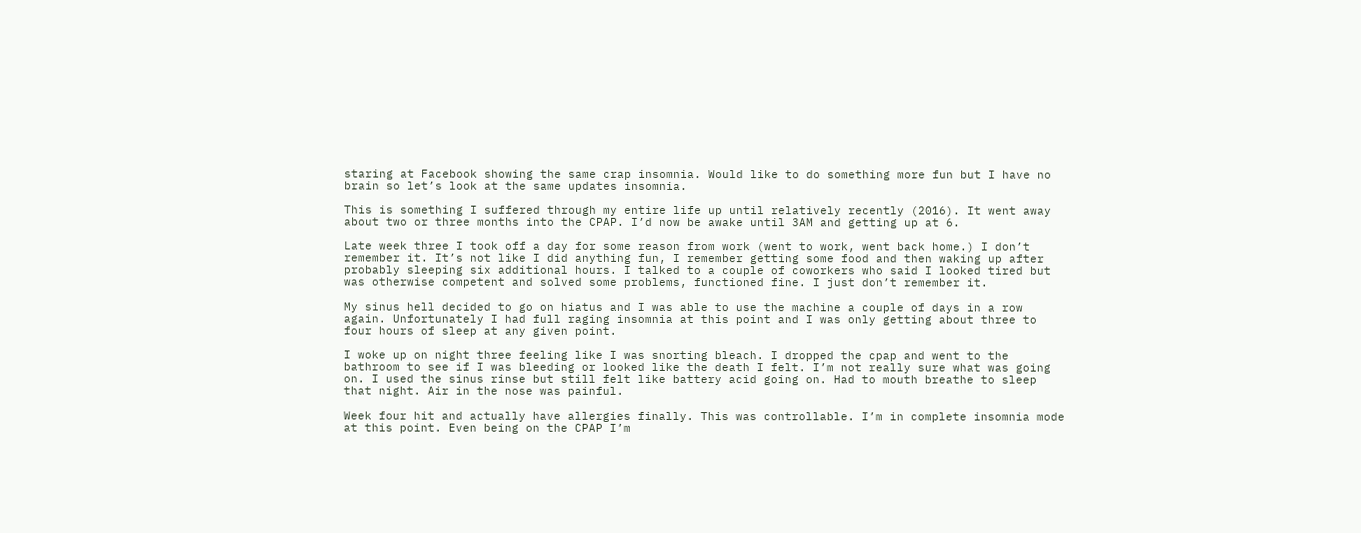staring at Facebook showing the same crap insomnia. Would like to do something more fun but I have no brain so let’s look at the same updates insomnia.

This is something I suffered through my entire life up until relatively recently (2016). It went away about two or three months into the CPAP. I’d now be awake until 3AM and getting up at 6.

Late week three I took off a day for some reason from work (went to work, went back home.) I don’t remember it. It’s not like I did anything fun, I remember getting some food and then waking up after probably sleeping six additional hours. I talked to a couple of coworkers who said I looked tired but was otherwise competent and solved some problems, functioned fine. I just don’t remember it.

My sinus hell decided to go on hiatus and I was able to use the machine a couple of days in a row again. Unfortunately I had full raging insomnia at this point and I was only getting about three to four hours of sleep at any given point.

I woke up on night three feeling like I was snorting bleach. I dropped the cpap and went to the bathroom to see if I was bleeding or looked like the death I felt. I’m not really sure what was going on. I used the sinus rinse but still felt like battery acid going on. Had to mouth breathe to sleep that night. Air in the nose was painful.

Week four hit and actually have allergies finally. This was controllable. I’m in complete insomnia mode at this point. Even being on the CPAP I’m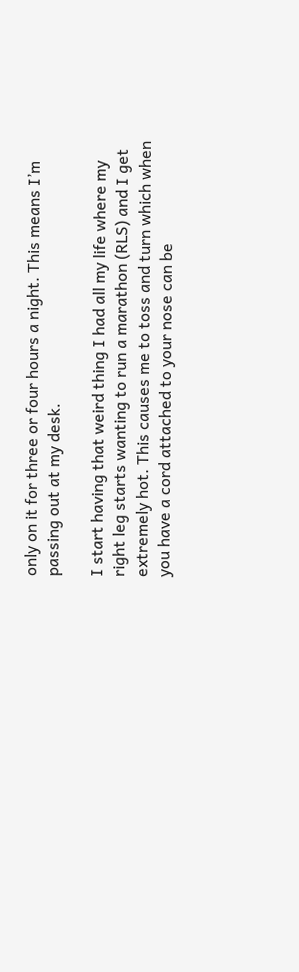only on it for three or four hours a night. This means I’m passing out at my desk.

I start having that weird thing I had all my life where my right leg starts wanting to run a marathon (RLS) and I get extremely hot. This causes me to toss and turn which when you have a cord attached to your nose can be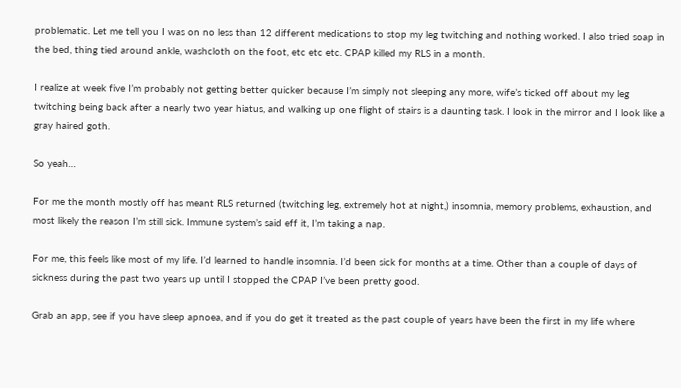problematic. Let me tell you I was on no less than 12 different medications to stop my leg twitching and nothing worked. I also tried soap in the bed, thing tied around ankle, washcloth on the foot, etc etc etc. CPAP killed my RLS in a month.

I realize at week five I’m probably not getting better quicker because I’m simply not sleeping any more, wife’s ticked off about my leg twitching being back after a nearly two year hiatus, and walking up one flight of stairs is a daunting task. I look in the mirror and I look like a gray haired goth.

So yeah…

For me the month mostly off has meant RLS returned (twitching leg, extremely hot at night,) insomnia, memory problems, exhaustion, and most likely the reason I’m still sick. Immune system’s said eff it, I’m taking a nap.

For me, this feels like most of my life. I’d learned to handle insomnia. I’d been sick for months at a time. Other than a couple of days of sickness during the past two years up until I stopped the CPAP I’ve been pretty good.

Grab an app, see if you have sleep apnoea, and if you do get it treated as the past couple of years have been the first in my life where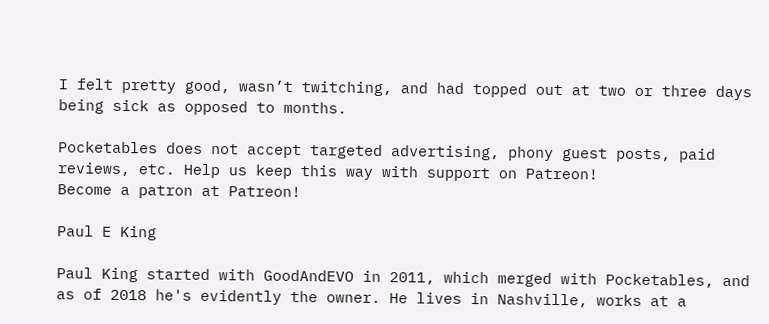I felt pretty good, wasn’t twitching, and had topped out at two or three days being sick as opposed to months.

Pocketables does not accept targeted advertising, phony guest posts, paid reviews, etc. Help us keep this way with support on Patreon!
Become a patron at Patreon!

Paul E King

Paul King started with GoodAndEVO in 2011, which merged with Pocketables, and as of 2018 he's evidently the owner. He lives in Nashville, works at a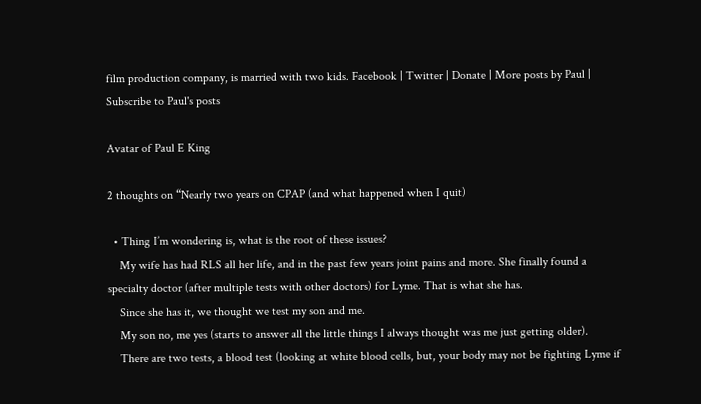film production company, is married with two kids. Facebook | Twitter | Donate | More posts by Paul | Subscribe to Paul's posts

Avatar of Paul E King

2 thoughts on “Nearly two years on CPAP (and what happened when I quit)

  • Thing I’m wondering is, what is the root of these issues?
    My wife has had RLS all her life, and in the past few years joint pains and more. She finally found a specialty doctor (after multiple tests with other doctors) for Lyme. That is what she has.
    Since she has it, we thought we test my son and me.
    My son no, me yes (starts to answer all the little things I always thought was me just getting older).
    There are two tests, a blood test (looking at white blood cells, but, your body may not be fighting Lyme if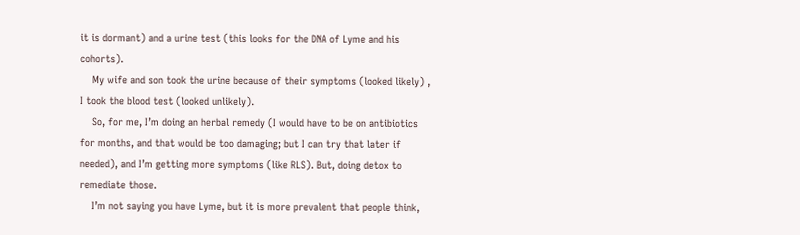it is dormant) and a urine test (this looks for the DNA of Lyme and his cohorts).
    My wife and son took the urine because of their symptoms (looked likely) , I took the blood test (looked unlikely).
    So, for me, I’m doing an herbal remedy (I would have to be on antibiotics for months, and that would be too damaging; but I can try that later if needed), and I’m getting more symptoms (like RLS). But, doing detox to remediate those.
    I’m not saying you have Lyme, but it is more prevalent that people think,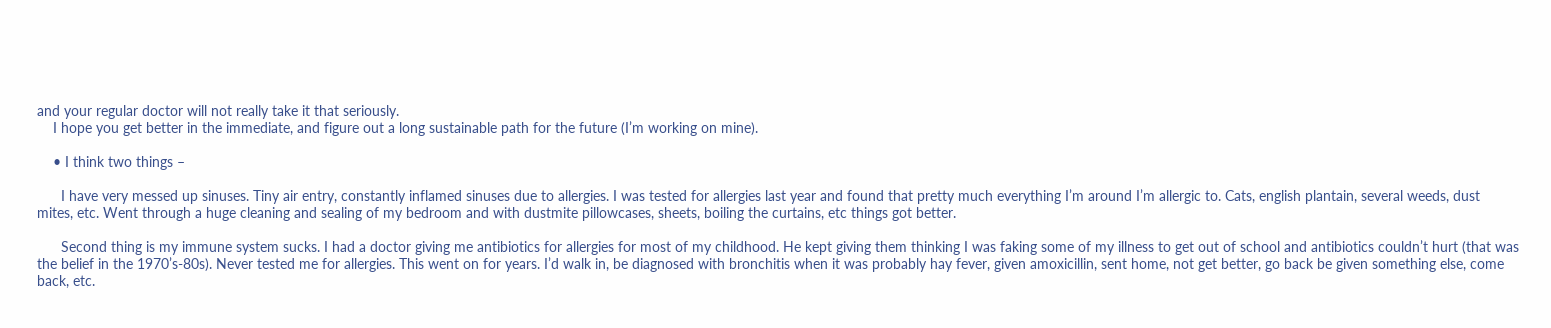and your regular doctor will not really take it that seriously.
    I hope you get better in the immediate, and figure out a long sustainable path for the future (I’m working on mine).

    • I think two things –

      I have very messed up sinuses. Tiny air entry, constantly inflamed sinuses due to allergies. I was tested for allergies last year and found that pretty much everything I’m around I’m allergic to. Cats, english plantain, several weeds, dust mites, etc. Went through a huge cleaning and sealing of my bedroom and with dustmite pillowcases, sheets, boiling the curtains, etc things got better.

      Second thing is my immune system sucks. I had a doctor giving me antibiotics for allergies for most of my childhood. He kept giving them thinking I was faking some of my illness to get out of school and antibiotics couldn’t hurt (that was the belief in the 1970’s-80s). Never tested me for allergies. This went on for years. I’d walk in, be diagnosed with bronchitis when it was probably hay fever, given amoxicillin, sent home, not get better, go back be given something else, come back, etc.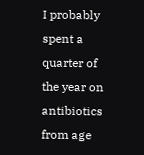I probably spent a quarter of the year on antibiotics from age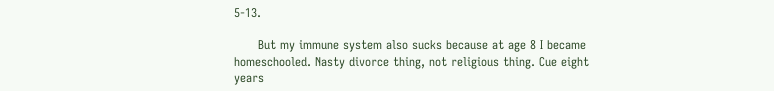5-13.

      But my immune system also sucks because at age 8 I became homeschooled. Nasty divorce thing, not religious thing. Cue eight years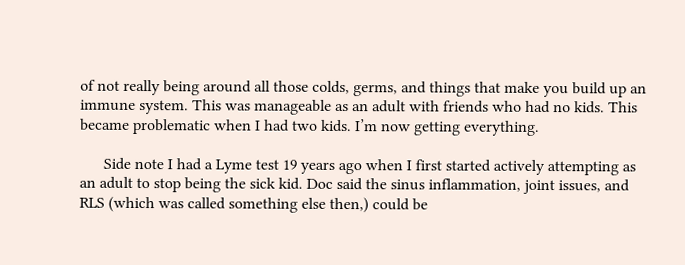of not really being around all those colds, germs, and things that make you build up an immune system. This was manageable as an adult with friends who had no kids. This became problematic when I had two kids. I’m now getting everything.

      Side note I had a Lyme test 19 years ago when I first started actively attempting as an adult to stop being the sick kid. Doc said the sinus inflammation, joint issues, and RLS (which was called something else then,) could be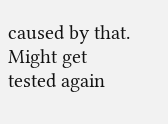caused by that. Might get tested again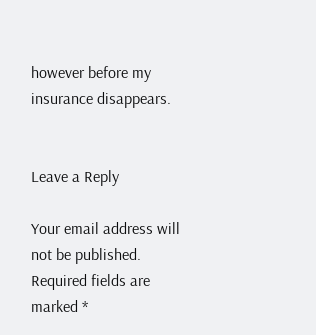however before my insurance disappears.


Leave a Reply

Your email address will not be published. Required fields are marked *